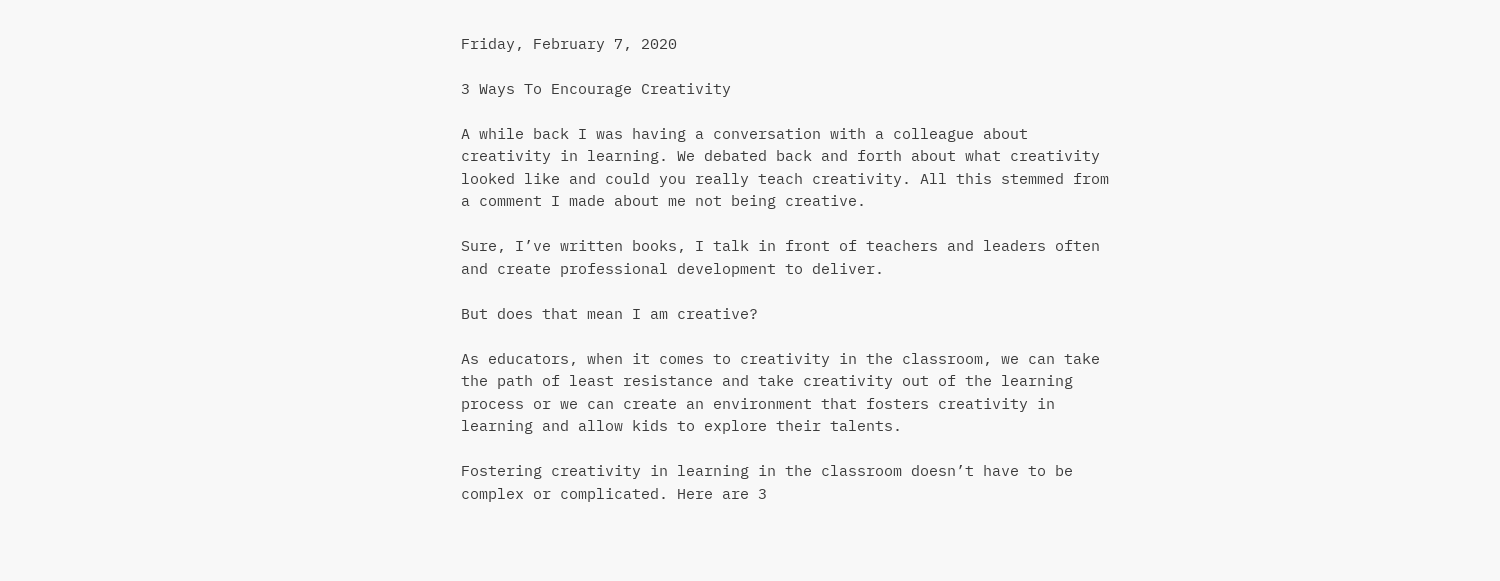Friday, February 7, 2020

3 Ways To Encourage Creativity

A while back I was having a conversation with a colleague about creativity in learning. We debated back and forth about what creativity looked like and could you really teach creativity. All this stemmed from a comment I made about me not being creative.

Sure, I’ve written books, I talk in front of teachers and leaders often and create professional development to deliver.

But does that mean I am creative?

As educators, when it comes to creativity in the classroom, we can take the path of least resistance and take creativity out of the learning process or we can create an environment that fosters creativity in learning and allow kids to explore their talents.

Fostering creativity in learning in the classroom doesn’t have to be complex or complicated. Here are 3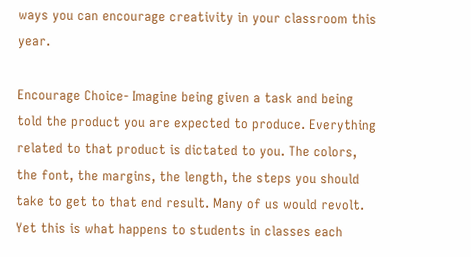ways you can encourage creativity in your classroom this year.

Encourage Choice- Imagine being given a task and being told the product you are expected to produce. Everything related to that product is dictated to you. The colors, the font, the margins, the length, the steps you should take to get to that end result. Many of us would revolt. Yet this is what happens to students in classes each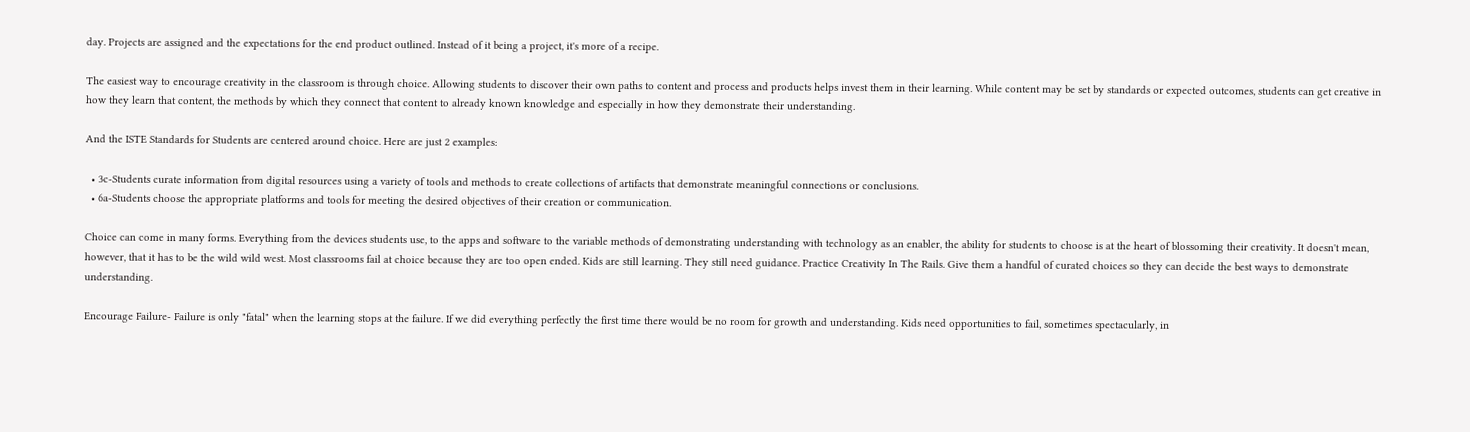day. Projects are assigned and the expectations for the end product outlined. Instead of it being a project, it's more of a recipe.

The easiest way to encourage creativity in the classroom is through choice. Allowing students to discover their own paths to content and process and products helps invest them in their learning. While content may be set by standards or expected outcomes, students can get creative in how they learn that content, the methods by which they connect that content to already known knowledge and especially in how they demonstrate their understanding.

And the ISTE Standards for Students are centered around choice. Here are just 2 examples:

  • 3c-Students curate information from digital resources using a variety of tools and methods to create collections of artifacts that demonstrate meaningful connections or conclusions.
  • 6a-Students choose the appropriate platforms and tools for meeting the desired objectives of their creation or communication.

Choice can come in many forms. Everything from the devices students use, to the apps and software to the variable methods of demonstrating understanding with technology as an enabler, the ability for students to choose is at the heart of blossoming their creativity. It doesn't mean, however, that it has to be the wild wild west. Most classrooms fail at choice because they are too open ended. Kids are still learning. They still need guidance. Practice Creativity In The Rails. Give them a handful of curated choices so they can decide the best ways to demonstrate understanding.

Encourage Failure- Failure is only "fatal" when the learning stops at the failure. If we did everything perfectly the first time there would be no room for growth and understanding. Kids need opportunities to fail, sometimes spectacularly, in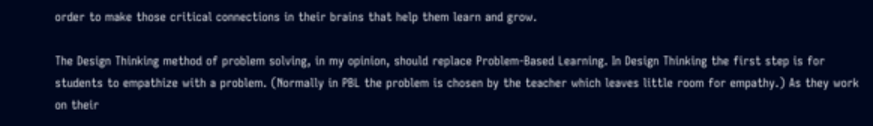order to make those critical connections in their brains that help them learn and grow.

The Design Thinking method of problem solving, in my opinion, should replace Problem-Based Learning. In Design Thinking the first step is for students to empathize with a problem. (Normally in PBL the problem is chosen by the teacher which leaves little room for empathy.) As they work on their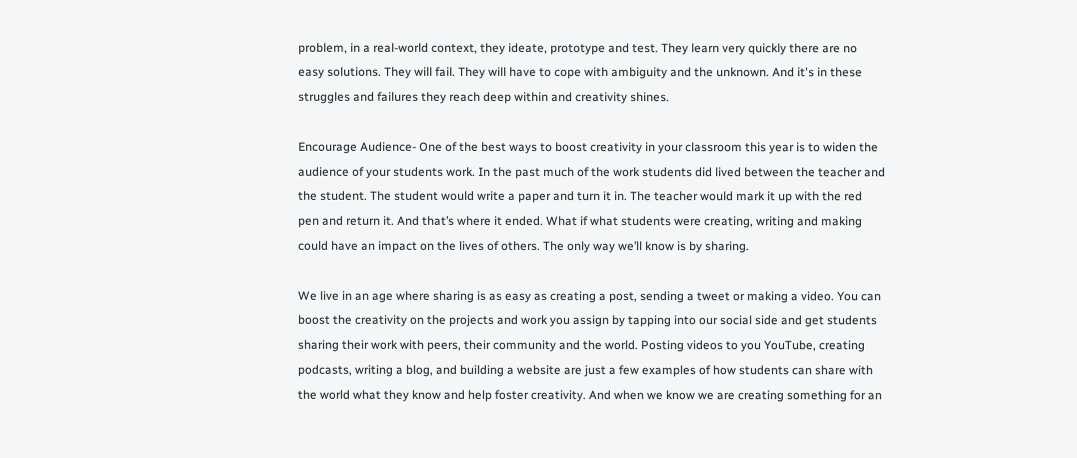problem, in a real-world context, they ideate, prototype and test. They learn very quickly there are no easy solutions. They will fail. They will have to cope with ambiguity and the unknown. And it's in these struggles and failures they reach deep within and creativity shines.

Encourage Audience- One of the best ways to boost creativity in your classroom this year is to widen the audience of your students work. In the past much of the work students did lived between the teacher and the student. The student would write a paper and turn it in. The teacher would mark it up with the red pen and return it. And that’s where it ended. What if what students were creating, writing and making could have an impact on the lives of others. The only way we’ll know is by sharing.

We live in an age where sharing is as easy as creating a post, sending a tweet or making a video. You can boost the creativity on the projects and work you assign by tapping into our social side and get students sharing their work with peers, their community and the world. Posting videos to you YouTube, creating podcasts, writing a blog, and building a website are just a few examples of how students can share with the world what they know and help foster creativity. And when we know we are creating something for an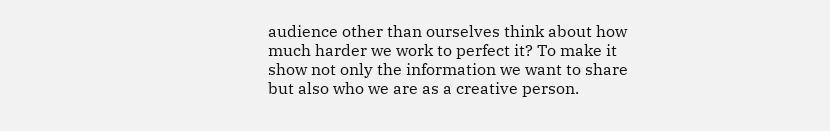audience other than ourselves think about how much harder we work to perfect it? To make it show not only the information we want to share but also who we are as a creative person.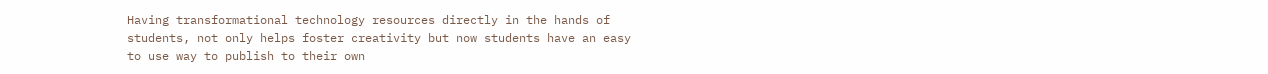Having transformational technology resources directly in the hands of students, not only helps foster creativity but now students have an easy to use way to publish to their own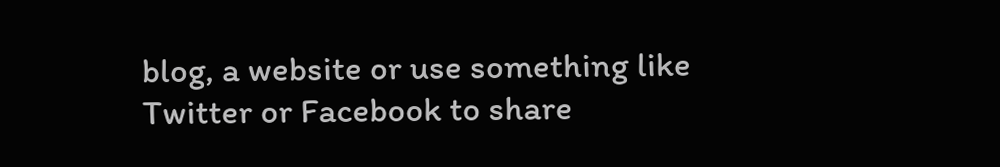blog, a website or use something like Twitter or Facebook to share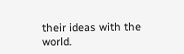their ideas with the world.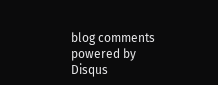blog comments powered by Disqus